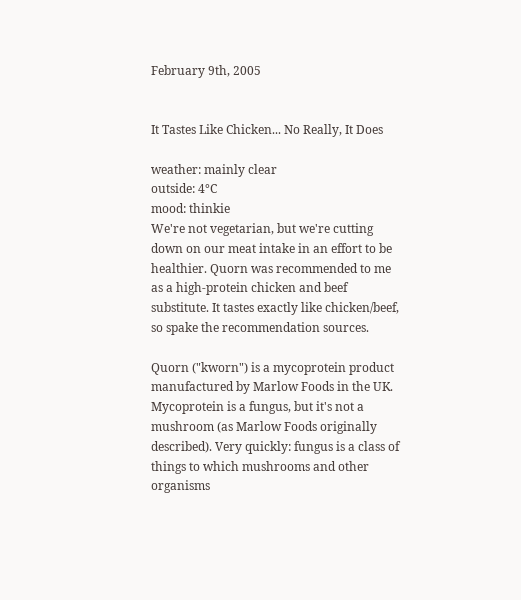February 9th, 2005


It Tastes Like Chicken... No Really, It Does

weather: mainly clear
outside: 4°C
mood: thinkie
We're not vegetarian, but we're cutting down on our meat intake in an effort to be healthier. Quorn was recommended to me as a high-protein chicken and beef substitute. It tastes exactly like chicken/beef, so spake the recommendation sources.

Quorn ("kworn") is a mycoprotein product manufactured by Marlow Foods in the UK. Mycoprotein is a fungus, but it's not a mushroom (as Marlow Foods originally described). Very quickly: fungus is a class of things to which mushrooms and other organisms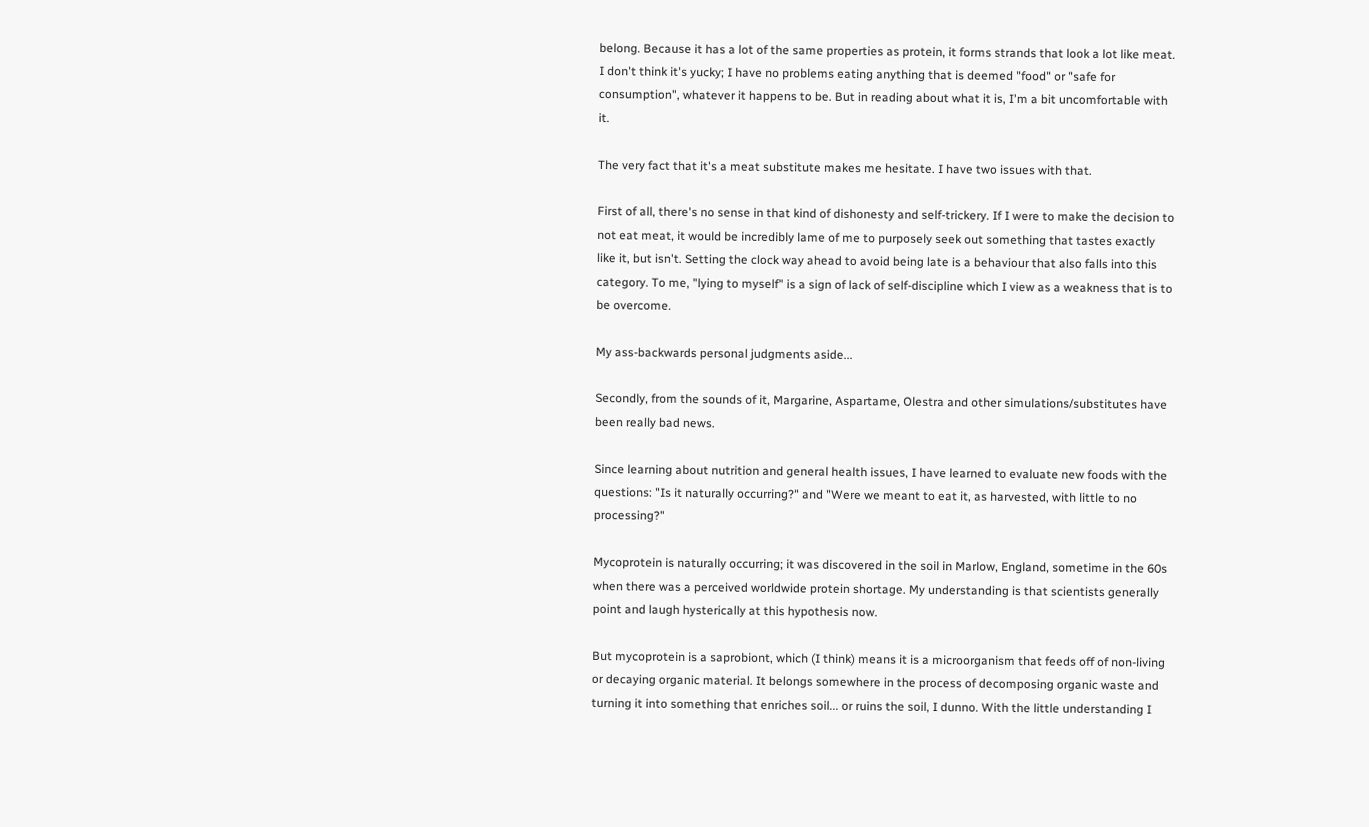belong. Because it has a lot of the same properties as protein, it forms strands that look a lot like meat. I don't think it's yucky; I have no problems eating anything that is deemed "food" or "safe for consumption", whatever it happens to be. But in reading about what it is, I'm a bit uncomfortable with it.

The very fact that it's a meat substitute makes me hesitate. I have two issues with that.

First of all, there's no sense in that kind of dishonesty and self-trickery. If I were to make the decision to not eat meat, it would be incredibly lame of me to purposely seek out something that tastes exactly like it, but isn't. Setting the clock way ahead to avoid being late is a behaviour that also falls into this category. To me, "lying to myself" is a sign of lack of self-discipline which I view as a weakness that is to be overcome.

My ass-backwards personal judgments aside...

Secondly, from the sounds of it, Margarine, Aspartame, Olestra and other simulations/substitutes have been really bad news.

Since learning about nutrition and general health issues, I have learned to evaluate new foods with the questions: "Is it naturally occurring?" and "Were we meant to eat it, as harvested, with little to no processing?"

Mycoprotein is naturally occurring; it was discovered in the soil in Marlow, England, sometime in the 60s when there was a perceived worldwide protein shortage. My understanding is that scientists generally point and laugh hysterically at this hypothesis now.

But mycoprotein is a saprobiont, which (I think) means it is a microorganism that feeds off of non-living or decaying organic material. It belongs somewhere in the process of decomposing organic waste and turning it into something that enriches soil... or ruins the soil, I dunno. With the little understanding I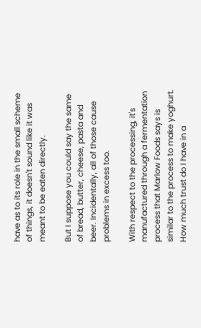have as to its role in the small scheme of things, it doesn't sound like it was meant to be eaten directly.

But I suppose you could say the same of bread, butter, cheese, pasta and beer. Incidentally, all of those cause problems in excess too.

With respect to the processing, it's manufactured through a fermentation process that Marlow Foods says is similar to the process to make yoghurt. How much trust do I have in a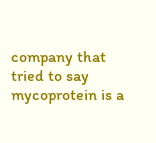company that tried to say mycoprotein is a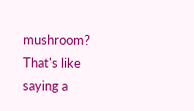mushroom? That's like saying a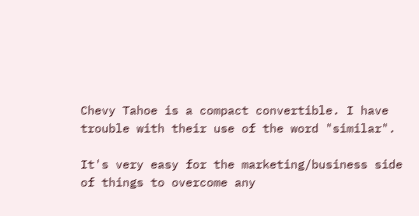Chevy Tahoe is a compact convertible. I have trouble with their use of the word "similar".

It's very easy for the marketing/business side of things to overcome any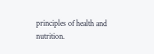principles of health and nutrition.